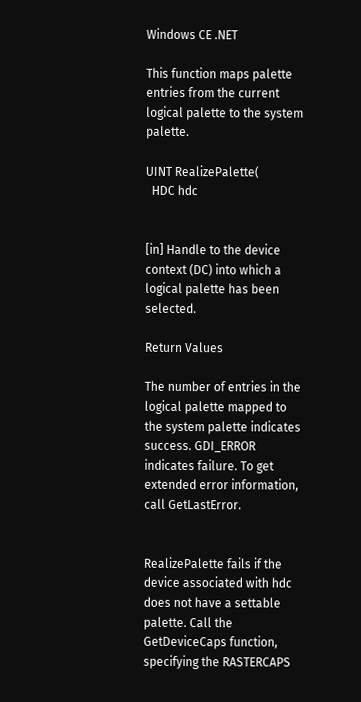Windows CE .NET

This function maps palette entries from the current logical palette to the system palette.

UINT RealizePalette(
  HDC hdc


[in] Handle to the device context (DC) into which a logical palette has been selected.

Return Values

The number of entries in the logical palette mapped to the system palette indicates success. GDI_ERROR indicates failure. To get extended error information, call GetLastError.


RealizePalette fails if the device associated with hdc does not have a settable palette. Call the GetDeviceCaps function, specifying the RASTERCAPS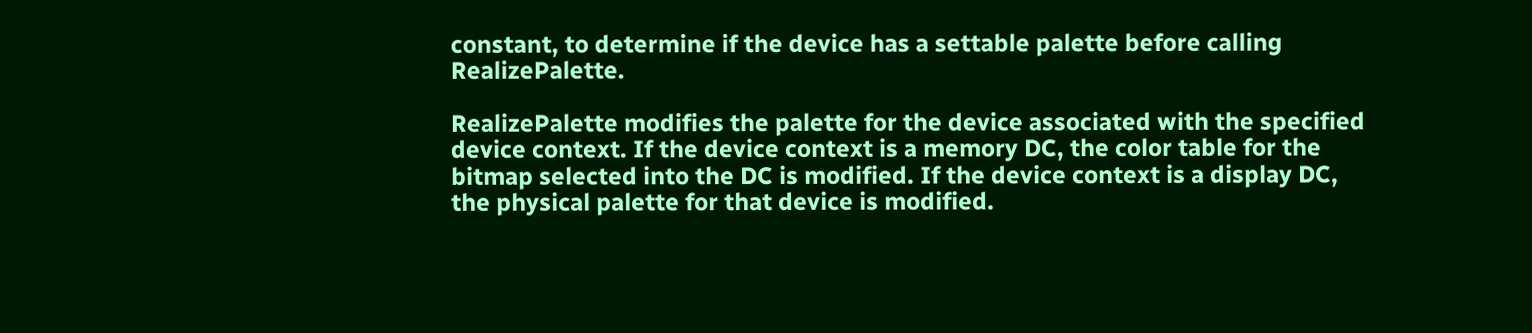constant, to determine if the device has a settable palette before calling RealizePalette.

RealizePalette modifies the palette for the device associated with the specified device context. If the device context is a memory DC, the color table for the bitmap selected into the DC is modified. If the device context is a display DC, the physical palette for that device is modified.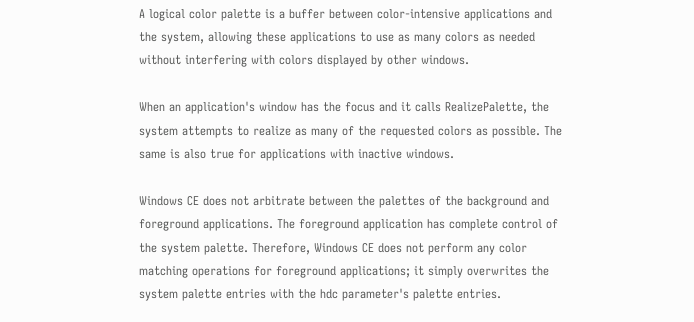A logical color palette is a buffer between color-intensive applications and the system, allowing these applications to use as many colors as needed without interfering with colors displayed by other windows.

When an application's window has the focus and it calls RealizePalette, the system attempts to realize as many of the requested colors as possible. The same is also true for applications with inactive windows.

Windows CE does not arbitrate between the palettes of the background and foreground applications. The foreground application has complete control of the system palette. Therefore, Windows CE does not perform any color matching operations for foreground applications; it simply overwrites the system palette entries with the hdc parameter's palette entries.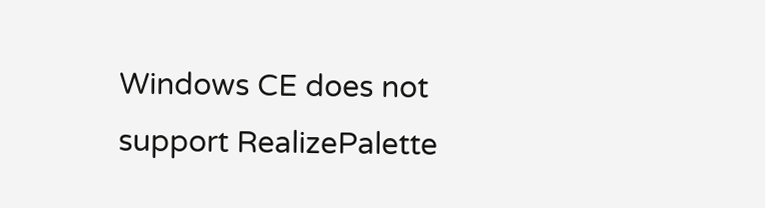Windows CE does not support RealizePalette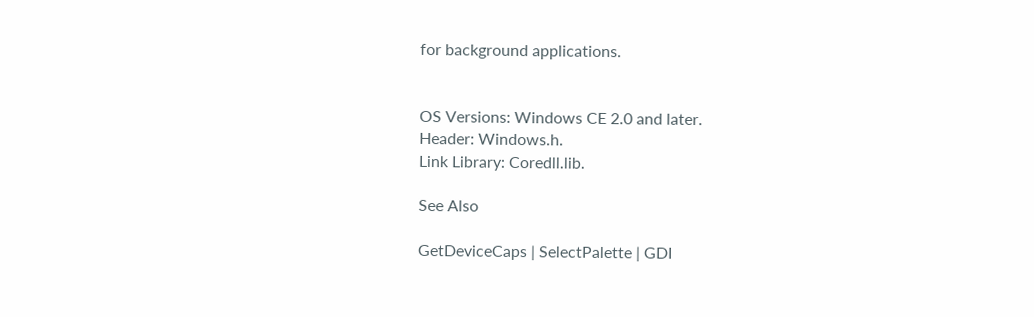for background applications.


OS Versions: Windows CE 2.0 and later.
Header: Windows.h.
Link Library: Coredll.lib.

See Also

GetDeviceCaps | SelectPalette | GDI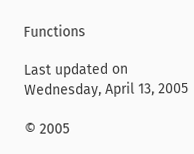Functions

Last updated on Wednesday, April 13, 2005

© 2005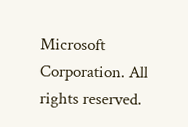Microsoft Corporation. All rights reserved.